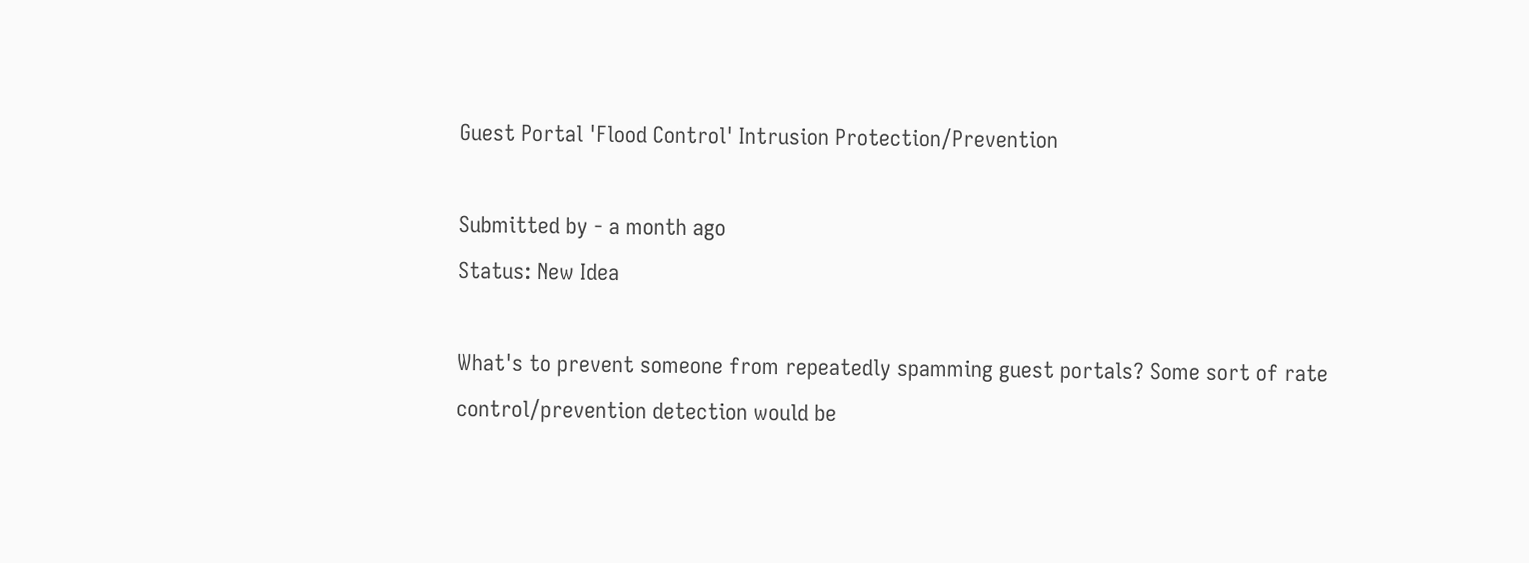Guest Portal 'Flood Control' Intrusion Protection/Prevention

Submitted by - a month ago
Status: New Idea

What's to prevent someone from repeatedly spamming guest portals? Some sort of rate control/prevention detection would be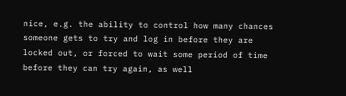nice, e.g. the ability to control how many chances someone gets to try and log in before they are locked out, or forced to wait some period of time before they can try again, as well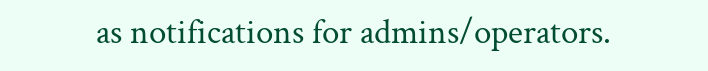as notifications for admins/operators.